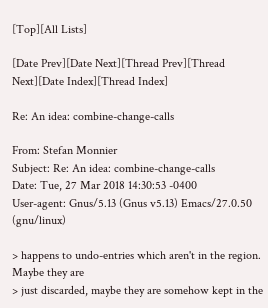[Top][All Lists]

[Date Prev][Date Next][Thread Prev][Thread Next][Date Index][Thread Index]

Re: An idea: combine-change-calls

From: Stefan Monnier
Subject: Re: An idea: combine-change-calls
Date: Tue, 27 Mar 2018 14:30:53 -0400
User-agent: Gnus/5.13 (Gnus v5.13) Emacs/27.0.50 (gnu/linux)

> happens to undo-entries which aren't in the region.  Maybe they are
> just discarded, maybe they are somehow kept in the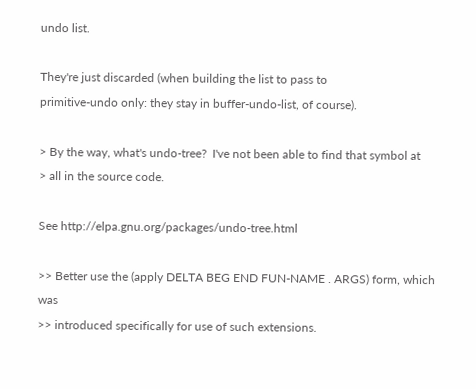undo list.

They're just discarded (when building the list to pass to
primitive-undo only: they stay in buffer-undo-list, of course).

> By the way, what's undo-tree?  I've not been able to find that symbol at
> all in the source code.

See http://elpa.gnu.org/packages/undo-tree.html

>> Better use the (apply DELTA BEG END FUN-NAME . ARGS) form, which was
>> introduced specifically for use of such extensions.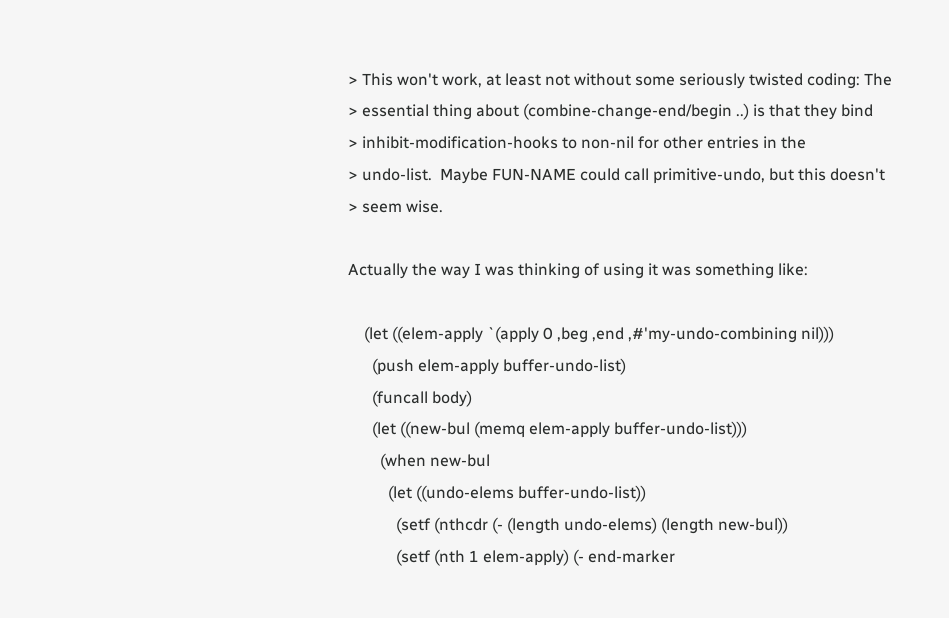> This won't work, at least not without some seriously twisted coding: The
> essential thing about (combine-change-end/begin ..) is that they bind
> inhibit-modification-hooks to non-nil for other entries in the
> undo-list.  Maybe FUN-NAME could call primitive-undo, but this doesn't
> seem wise.

Actually the way I was thinking of using it was something like:

    (let ((elem-apply `(apply 0 ,beg ,end ,#'my-undo-combining nil)))
      (push elem-apply buffer-undo-list)
      (funcall body)
      (let ((new-bul (memq elem-apply buffer-undo-list)))
        (when new-bul
          (let ((undo-elems buffer-undo-list))
            (setf (nthcdr (- (length undo-elems) (length new-bul))
            (setf (nth 1 elem-apply) (- end-marker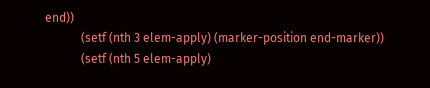end))
            (setf (nth 3 elem-apply) (marker-position end-marker))
            (setf (nth 5 elem-apply)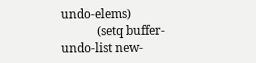undo-elems)
            (setq buffer-undo-list new-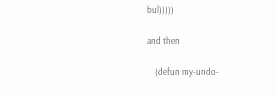bul)))))

and then

    (defun my-undo-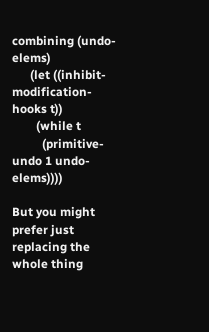combining (undo-elems)
      (let ((inhibit-modification-hooks t))
        (while t
          (primitive-undo 1 undo-elems))))

But you might prefer just replacing the whole thing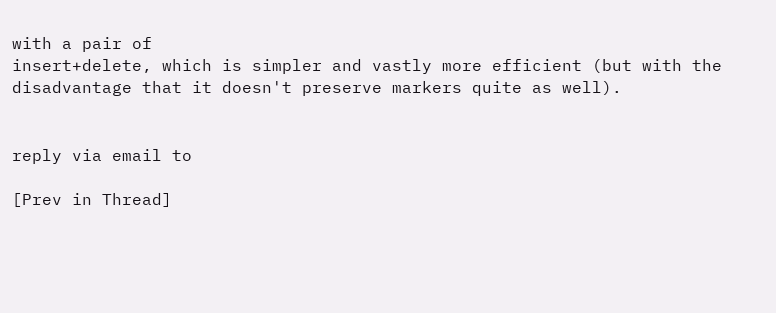with a pair of
insert+delete, which is simpler and vastly more efficient (but with the
disadvantage that it doesn't preserve markers quite as well).


reply via email to

[Prev in Thread]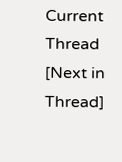Current Thread [Next in Thread]